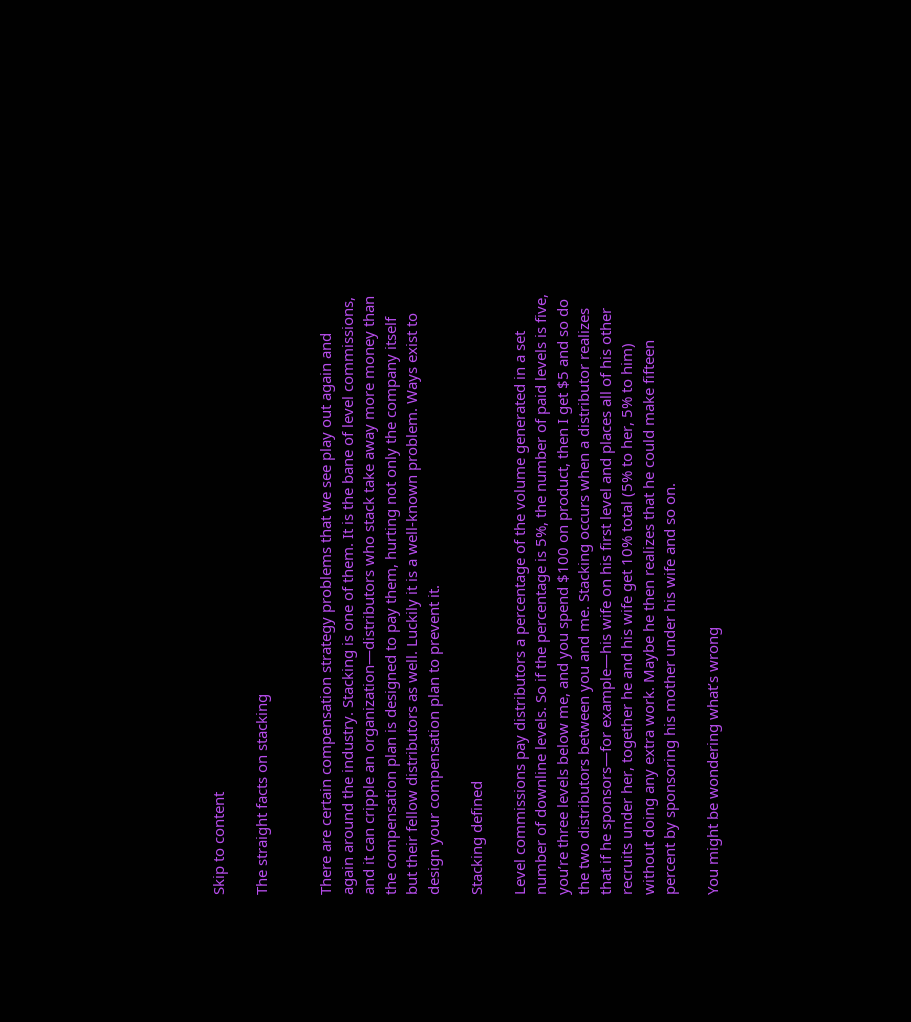Skip to content

The straight facts on stacking


There are certain compensation strategy problems that we see play out again and again around the industry. Stacking is one of them. It is the bane of level commissions, and it can cripple an organization—distributors who stack take away more money than the compensation plan is designed to pay them, hurting not only the company itself but their fellow distributors as well. Luckily it is a well-known problem. Ways exist to design your compensation plan to prevent it.

Stacking defined

Level commissions pay distributors a percentage of the volume generated in a set number of downline levels. So if the percentage is 5%, the number of paid levels is five, you’re three levels below me, and you spend $100 on product, then I get $5 and so do the two distributors between you and me. Stacking occurs when a distributor realizes that if he sponsors—for example—his wife on his first level and places all of his other recruits under her, together he and his wife get 10% total (5% to her, 5% to him) without doing any extra work. Maybe he then realizes that he could make fifteen percent by sponsoring his mother under his wife and so on.

You might be wondering what’s wrong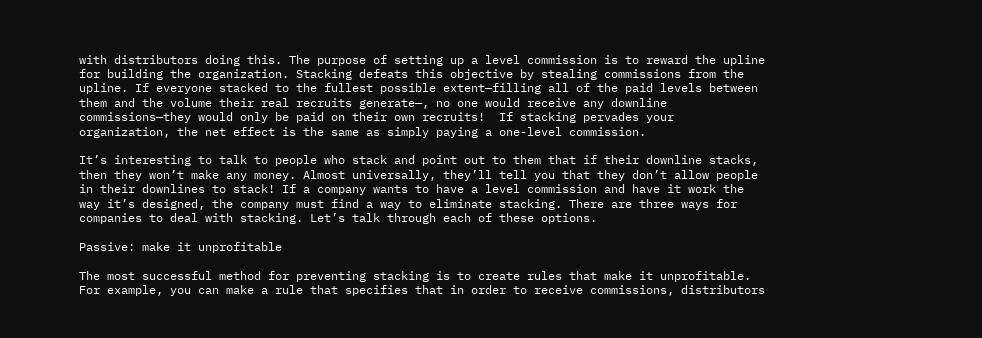with distributors doing this. The purpose of setting up a level commission is to reward the upline for building the organization. Stacking defeats this objective by stealing commissions from the upline. If everyone stacked to the fullest possible extent—filling all of the paid levels between them and the volume their real recruits generate—, no one would receive any downline commissions—they would only be paid on their own recruits!  If stacking pervades your organization, the net effect is the same as simply paying a one-level commission.

It’s interesting to talk to people who stack and point out to them that if their downline stacks, then they won’t make any money. Almost universally, they’ll tell you that they don’t allow people in their downlines to stack! If a company wants to have a level commission and have it work the way it’s designed, the company must find a way to eliminate stacking. There are three ways for companies to deal with stacking. Let’s talk through each of these options.

Passive: make it unprofitable

The most successful method for preventing stacking is to create rules that make it unprofitable. For example, you can make a rule that specifies that in order to receive commissions, distributors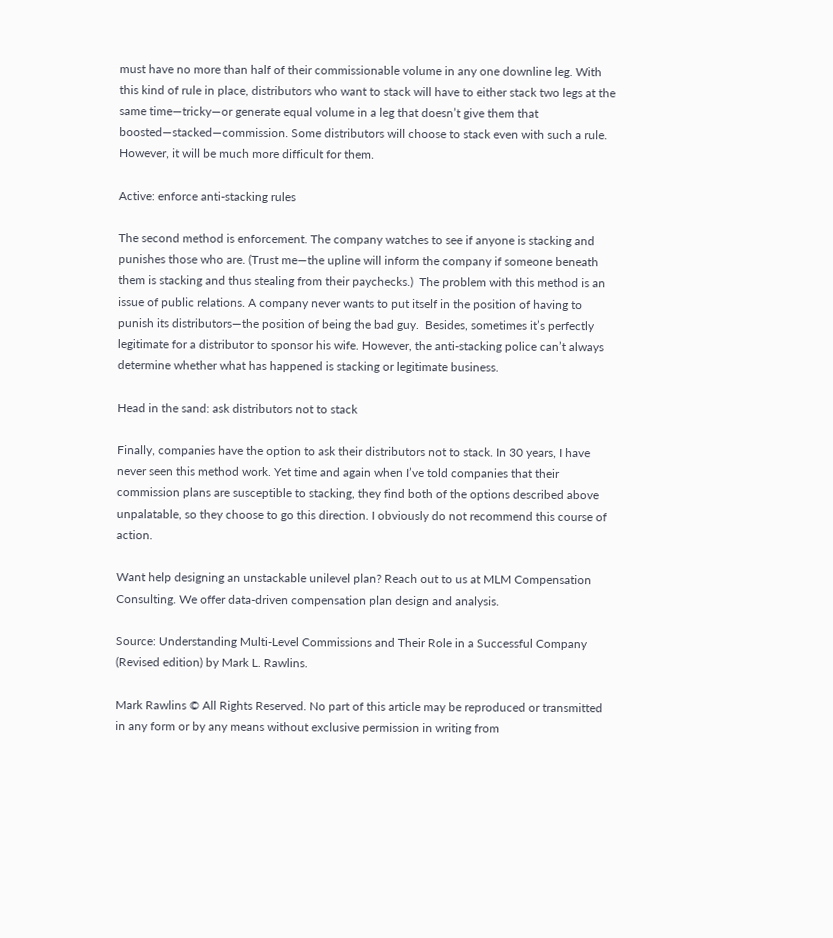must have no more than half of their commissionable volume in any one downline leg. With this kind of rule in place, distributors who want to stack will have to either stack two legs at the same time—tricky—or generate equal volume in a leg that doesn’t give them that boosted—stacked—commission. Some distributors will choose to stack even with such a rule. However, it will be much more difficult for them.

Active: enforce anti-stacking rules

The second method is enforcement. The company watches to see if anyone is stacking and punishes those who are. (Trust me—the upline will inform the company if someone beneath them is stacking and thus stealing from their paychecks.)  The problem with this method is an issue of public relations. A company never wants to put itself in the position of having to punish its distributors—the position of being the bad guy.  Besides, sometimes it’s perfectly legitimate for a distributor to sponsor his wife. However, the anti-stacking police can’t always determine whether what has happened is stacking or legitimate business.

Head in the sand: ask distributors not to stack

Finally, companies have the option to ask their distributors not to stack. In 30 years, I have never seen this method work. Yet time and again when I’ve told companies that their commission plans are susceptible to stacking, they find both of the options described above unpalatable, so they choose to go this direction. I obviously do not recommend this course of action.

Want help designing an unstackable unilevel plan? Reach out to us at MLM Compensation Consulting. We offer data-driven compensation plan design and analysis.

Source: Understanding Multi-Level Commissions and Their Role in a Successful Company (Revised edition) by Mark L. Rawlins.

Mark Rawlins © All Rights Reserved. No part of this article may be reproduced or transmitted in any form or by any means without exclusive permission in writing from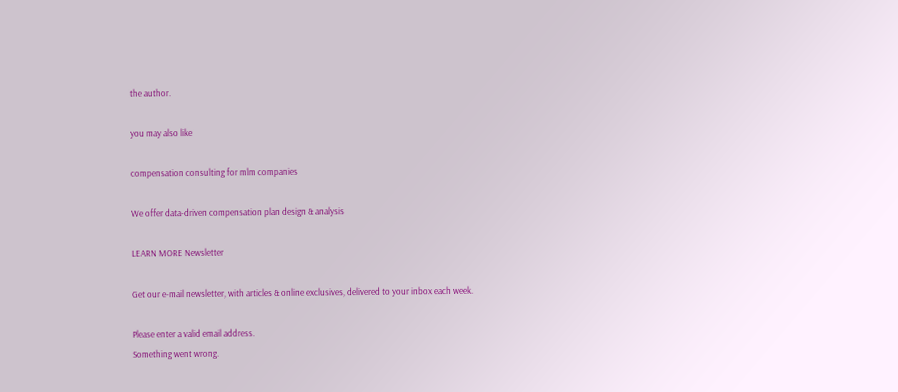the author.

you may also like

compensation consulting for mlm companies

We offer data-driven compensation plan design & analysis

LEARN MORE Newsletter

Get our e-mail newsletter, with articles & online exclusives, delivered to your inbox each week.

Please enter a valid email address.
Something went wrong.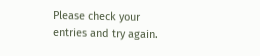Please check your entries and try again.